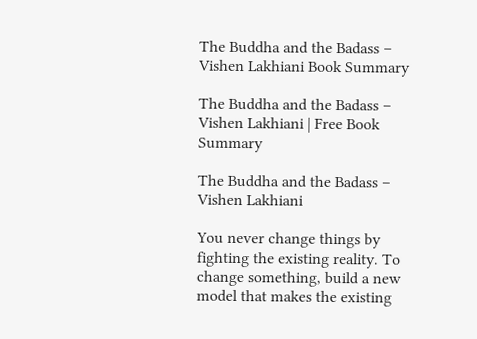The Buddha and the Badass – Vishen Lakhiani Book Summary

The Buddha and the Badass – Vishen Lakhiani | Free Book Summary

The Buddha and the Badass – Vishen Lakhiani

You never change things by fighting the existing reality. To change something, build a new model that makes the existing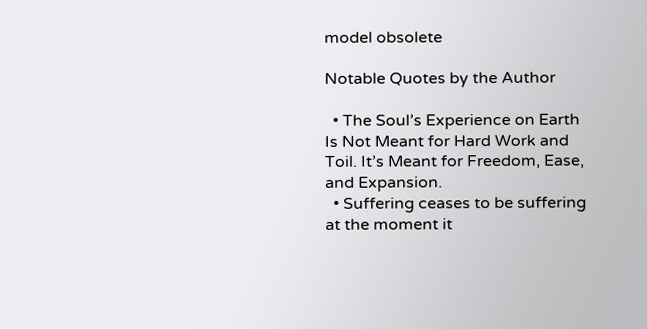model obsolete

Notable Quotes by the Author

  • The Soul’s Experience on Earth Is Not Meant for Hard Work and Toil. It’s Meant for Freedom, Ease, and Expansion.
  • Suffering ceases to be suffering at the moment it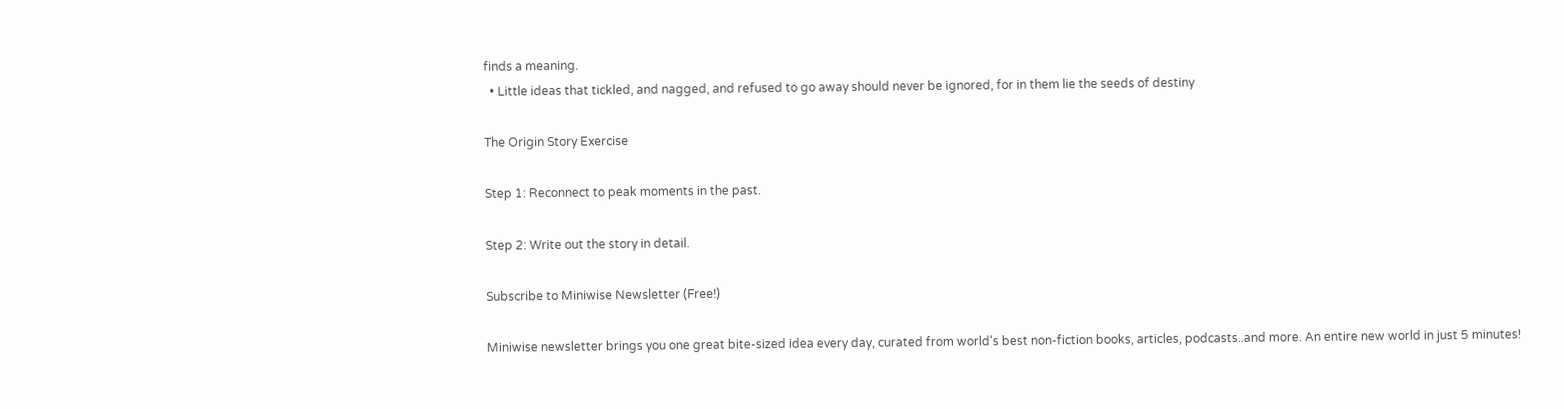finds a meaning.
  • Little ideas that tickled, and nagged, and refused to go away should never be ignored, for in them lie the seeds of destiny

The Origin Story Exercise

Step 1: Reconnect to peak moments in the past.

Step 2: Write out the story in detail.

Subscribe to Miniwise Newsletter (Free!)

Miniwise newsletter brings you one great bite-sized idea every day, curated from world's best non-fiction books, articles, podcasts..and more. An entire new world in just 5 minutes!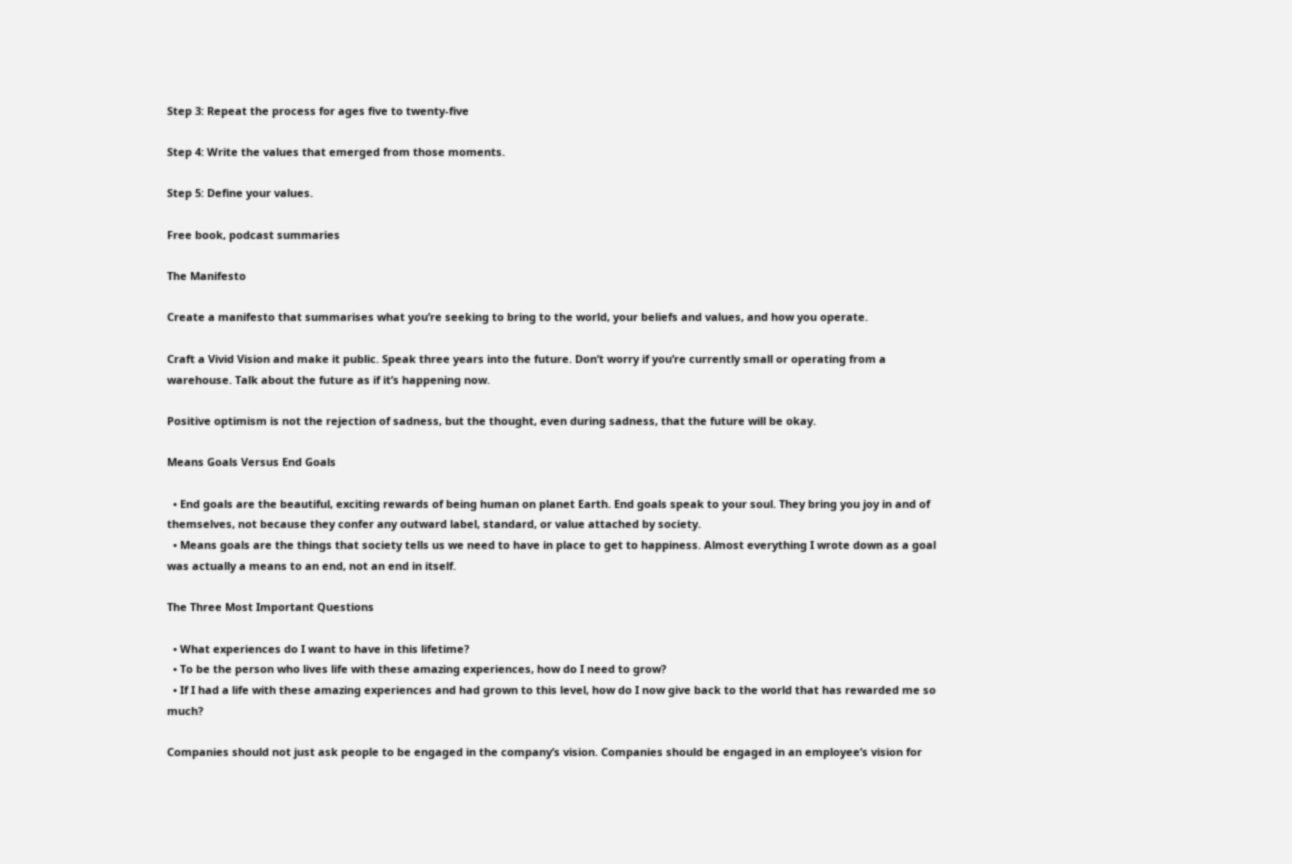Step 3: Repeat the process for ages five to twenty-five

Step 4: Write the values that emerged from those moments.

Step 5: Define your values.

Free book, podcast summaries

The Manifesto

Create a manifesto that summarises what you’re seeking to bring to the world, your beliefs and values, and how you operate.

Craft a Vivid Vision and make it public. Speak three years into the future. Don’t worry if you’re currently small or operating from a warehouse. Talk about the future as if it’s happening now.

Positive optimism is not the rejection of sadness, but the thought, even during sadness, that the future will be okay.

Means Goals Versus End Goals

  • End goals are the beautiful, exciting rewards of being human on planet Earth. End goals speak to your soul. They bring you joy in and of themselves, not because they confer any outward label, standard, or value attached by society.
  • Means goals are the things that society tells us we need to have in place to get to happiness. Almost everything I wrote down as a goal was actually a means to an end, not an end in itself.

The Three Most Important Questions

  • What experiences do I want to have in this lifetime?
  • To be the person who lives life with these amazing experiences, how do I need to grow?
  • If I had a life with these amazing experiences and had grown to this level, how do I now give back to the world that has rewarded me so much?

Companies should not just ask people to be engaged in the company’s vision. Companies should be engaged in an employee’s vision for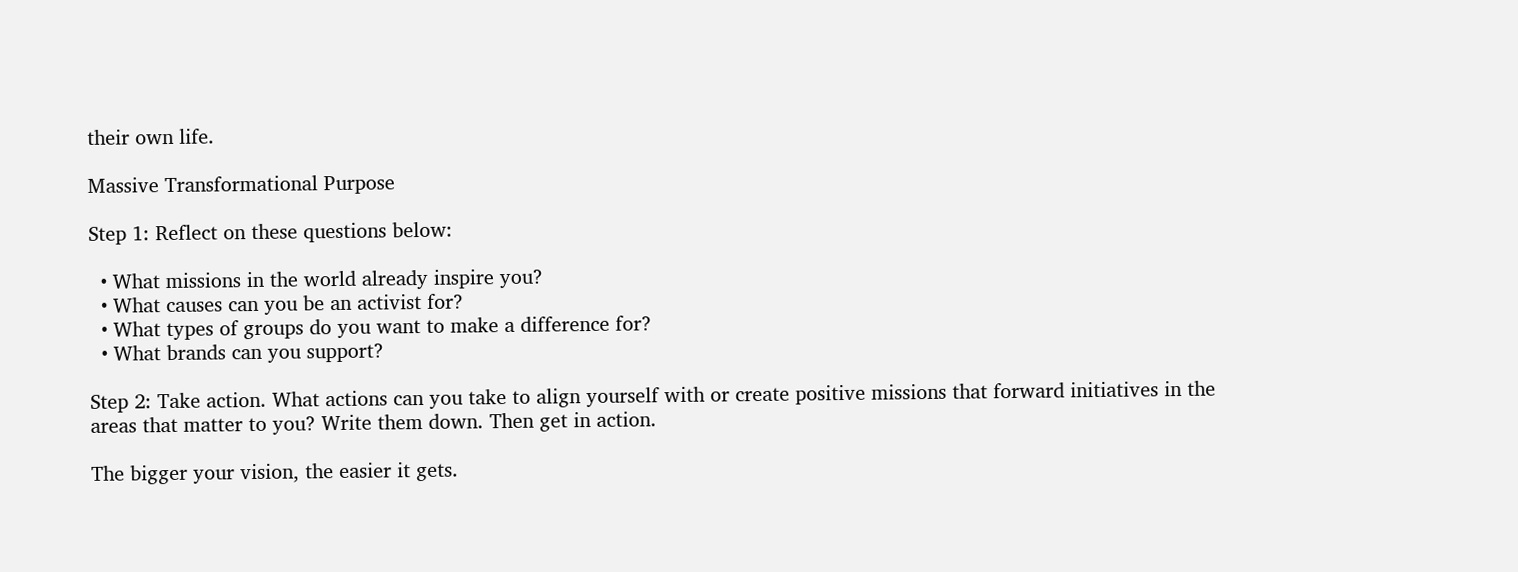their own life.

Massive Transformational Purpose

Step 1: Reflect on these questions below:

  • What missions in the world already inspire you?
  • What causes can you be an activist for?
  • What types of groups do you want to make a difference for?
  • What brands can you support?

Step 2: Take action. What actions can you take to align yourself with or create positive missions that forward initiatives in the areas that matter to you? Write them down. Then get in action.

The bigger your vision, the easier it gets.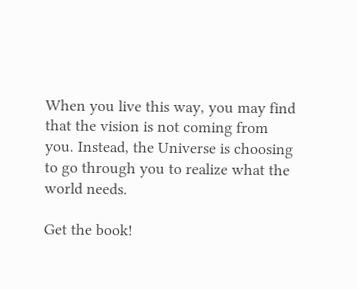When you live this way, you may find that the vision is not coming from you. Instead, the Universe is choosing to go through you to realize what the world needs.

Get the book!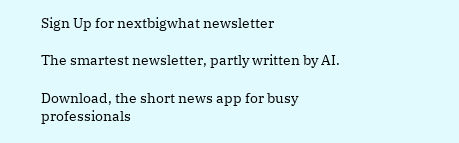Sign Up for nextbigwhat newsletter

The smartest newsletter, partly written by AI.

Download, the short news app for busy professionals